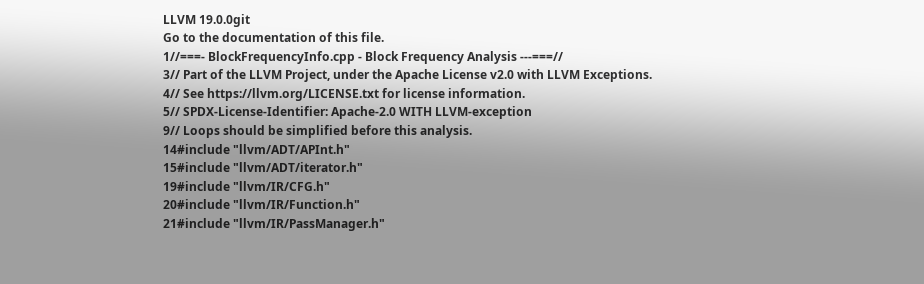LLVM 19.0.0git
Go to the documentation of this file.
1//===- BlockFrequencyInfo.cpp - Block Frequency Analysis ---===//
3// Part of the LLVM Project, under the Apache License v2.0 with LLVM Exceptions.
4// See https://llvm.org/LICENSE.txt for license information.
5// SPDX-License-Identifier: Apache-2.0 WITH LLVM-exception
9// Loops should be simplified before this analysis.
14#include "llvm/ADT/APInt.h"
15#include "llvm/ADT/iterator.h"
19#include "llvm/IR/CFG.h"
20#include "llvm/IR/Function.h"
21#include "llvm/IR/PassManager.h"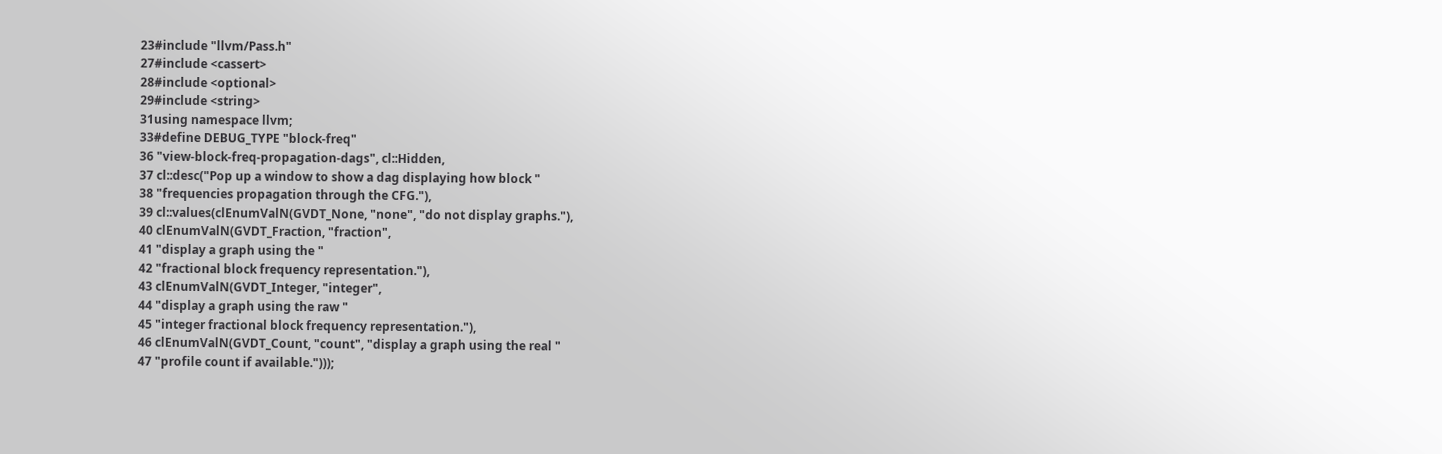23#include "llvm/Pass.h"
27#include <cassert>
28#include <optional>
29#include <string>
31using namespace llvm;
33#define DEBUG_TYPE "block-freq"
36 "view-block-freq-propagation-dags", cl::Hidden,
37 cl::desc("Pop up a window to show a dag displaying how block "
38 "frequencies propagation through the CFG."),
39 cl::values(clEnumValN(GVDT_None, "none", "do not display graphs."),
40 clEnumValN(GVDT_Fraction, "fraction",
41 "display a graph using the "
42 "fractional block frequency representation."),
43 clEnumValN(GVDT_Integer, "integer",
44 "display a graph using the raw "
45 "integer fractional block frequency representation."),
46 clEnumValN(GVDT_Count, "count", "display a graph using the real "
47 "profile count if available.")));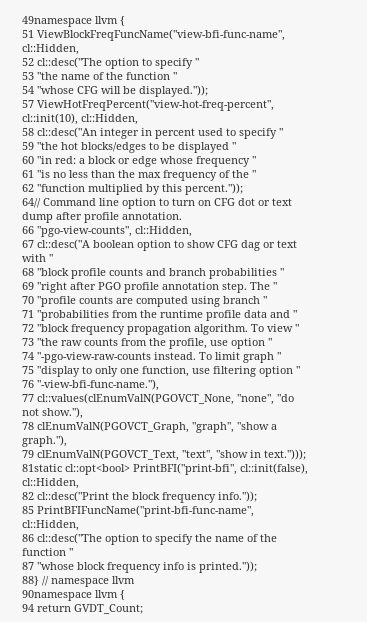49namespace llvm {
51 ViewBlockFreqFuncName("view-bfi-func-name", cl::Hidden,
52 cl::desc("The option to specify "
53 "the name of the function "
54 "whose CFG will be displayed."));
57 ViewHotFreqPercent("view-hot-freq-percent", cl::init(10), cl::Hidden,
58 cl::desc("An integer in percent used to specify "
59 "the hot blocks/edges to be displayed "
60 "in red: a block or edge whose frequency "
61 "is no less than the max frequency of the "
62 "function multiplied by this percent."));
64// Command line option to turn on CFG dot or text dump after profile annotation.
66 "pgo-view-counts", cl::Hidden,
67 cl::desc("A boolean option to show CFG dag or text with "
68 "block profile counts and branch probabilities "
69 "right after PGO profile annotation step. The "
70 "profile counts are computed using branch "
71 "probabilities from the runtime profile data and "
72 "block frequency propagation algorithm. To view "
73 "the raw counts from the profile, use option "
74 "-pgo-view-raw-counts instead. To limit graph "
75 "display to only one function, use filtering option "
76 "-view-bfi-func-name."),
77 cl::values(clEnumValN(PGOVCT_None, "none", "do not show."),
78 clEnumValN(PGOVCT_Graph, "graph", "show a graph."),
79 clEnumValN(PGOVCT_Text, "text", "show in text.")));
81static cl::opt<bool> PrintBFI("print-bfi", cl::init(false), cl::Hidden,
82 cl::desc("Print the block frequency info."));
85 PrintBFIFuncName("print-bfi-func-name", cl::Hidden,
86 cl::desc("The option to specify the name of the function "
87 "whose block frequency info is printed."));
88} // namespace llvm
90namespace llvm {
94 return GVDT_Count;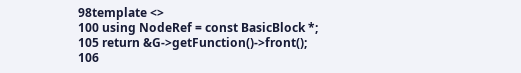98template <>
100 using NodeRef = const BasicBlock *;
105 return &G->getFunction()->front();
106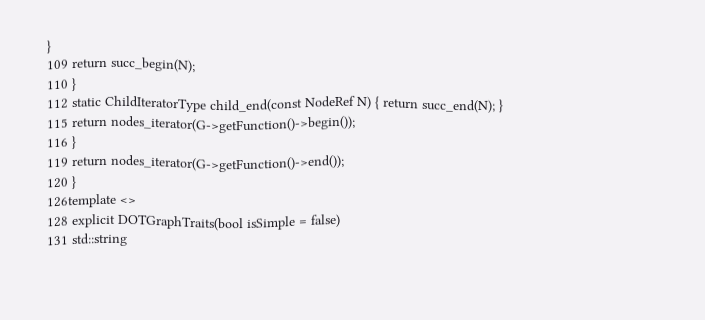}
109 return succ_begin(N);
110 }
112 static ChildIteratorType child_end(const NodeRef N) { return succ_end(N); }
115 return nodes_iterator(G->getFunction()->begin());
116 }
119 return nodes_iterator(G->getFunction()->end());
120 }
126template <>
128 explicit DOTGraphTraits(bool isSimple = false)
131 std::string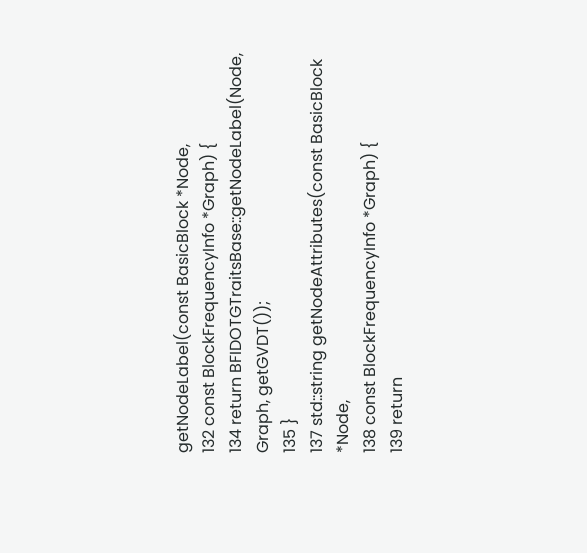getNodeLabel(const BasicBlock *Node,
132 const BlockFrequencyInfo *Graph) {
134 return BFIDOTGTraitsBase::getNodeLabel(Node, Graph, getGVDT());
135 }
137 std::string getNodeAttributes(const BasicBlock *Node,
138 const BlockFrequencyInfo *Graph) {
139 return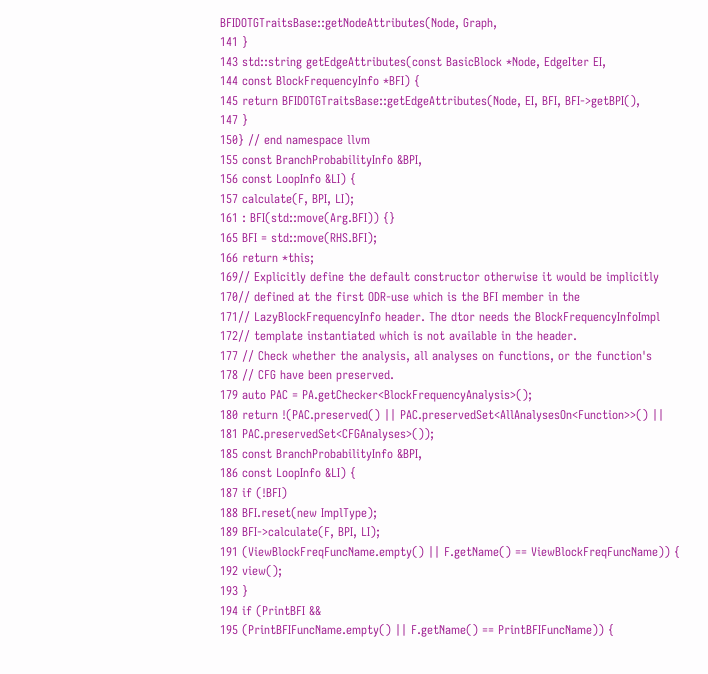BFIDOTGTraitsBase::getNodeAttributes(Node, Graph,
141 }
143 std::string getEdgeAttributes(const BasicBlock *Node, EdgeIter EI,
144 const BlockFrequencyInfo *BFI) {
145 return BFIDOTGTraitsBase::getEdgeAttributes(Node, EI, BFI, BFI->getBPI(),
147 }
150} // end namespace llvm
155 const BranchProbabilityInfo &BPI,
156 const LoopInfo &LI) {
157 calculate(F, BPI, LI);
161 : BFI(std::move(Arg.BFI)) {}
165 BFI = std::move(RHS.BFI);
166 return *this;
169// Explicitly define the default constructor otherwise it would be implicitly
170// defined at the first ODR-use which is the BFI member in the
171// LazyBlockFrequencyInfo header. The dtor needs the BlockFrequencyInfoImpl
172// template instantiated which is not available in the header.
177 // Check whether the analysis, all analyses on functions, or the function's
178 // CFG have been preserved.
179 auto PAC = PA.getChecker<BlockFrequencyAnalysis>();
180 return !(PAC.preserved() || PAC.preservedSet<AllAnalysesOn<Function>>() ||
181 PAC.preservedSet<CFGAnalyses>());
185 const BranchProbabilityInfo &BPI,
186 const LoopInfo &LI) {
187 if (!BFI)
188 BFI.reset(new ImplType);
189 BFI->calculate(F, BPI, LI);
191 (ViewBlockFreqFuncName.empty() || F.getName() == ViewBlockFreqFuncName)) {
192 view();
193 }
194 if (PrintBFI &&
195 (PrintBFIFuncName.empty() || F.getName() == PrintBFIFuncName)) {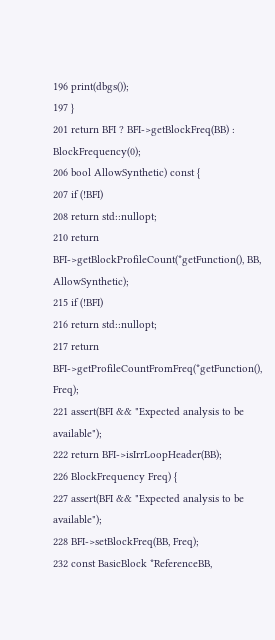196 print(dbgs());
197 }
201 return BFI ? BFI->getBlockFreq(BB) : BlockFrequency(0);
206 bool AllowSynthetic) const {
207 if (!BFI)
208 return std::nullopt;
210 return BFI->getBlockProfileCount(*getFunction(), BB, AllowSynthetic);
215 if (!BFI)
216 return std::nullopt;
217 return BFI->getProfileCountFromFreq(*getFunction(), Freq);
221 assert(BFI && "Expected analysis to be available");
222 return BFI->isIrrLoopHeader(BB);
226 BlockFrequency Freq) {
227 assert(BFI && "Expected analysis to be available");
228 BFI->setBlockFreq(BB, Freq);
232 const BasicBlock *ReferenceBB,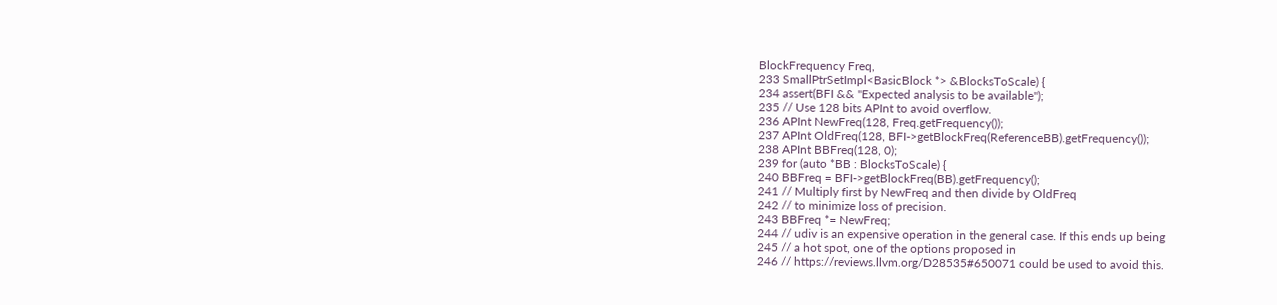BlockFrequency Freq,
233 SmallPtrSetImpl<BasicBlock *> &BlocksToScale) {
234 assert(BFI && "Expected analysis to be available");
235 // Use 128 bits APInt to avoid overflow.
236 APInt NewFreq(128, Freq.getFrequency());
237 APInt OldFreq(128, BFI->getBlockFreq(ReferenceBB).getFrequency());
238 APInt BBFreq(128, 0);
239 for (auto *BB : BlocksToScale) {
240 BBFreq = BFI->getBlockFreq(BB).getFrequency();
241 // Multiply first by NewFreq and then divide by OldFreq
242 // to minimize loss of precision.
243 BBFreq *= NewFreq;
244 // udiv is an expensive operation in the general case. If this ends up being
245 // a hot spot, one of the options proposed in
246 // https://reviews.llvm.org/D28535#650071 could be used to avoid this.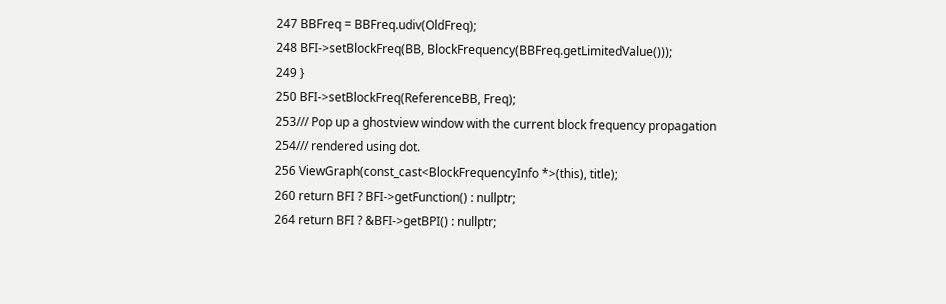247 BBFreq = BBFreq.udiv(OldFreq);
248 BFI->setBlockFreq(BB, BlockFrequency(BBFreq.getLimitedValue()));
249 }
250 BFI->setBlockFreq(ReferenceBB, Freq);
253/// Pop up a ghostview window with the current block frequency propagation
254/// rendered using dot.
256 ViewGraph(const_cast<BlockFrequencyInfo *>(this), title);
260 return BFI ? BFI->getFunction() : nullptr;
264 return BFI ? &BFI->getBPI() : nullptr;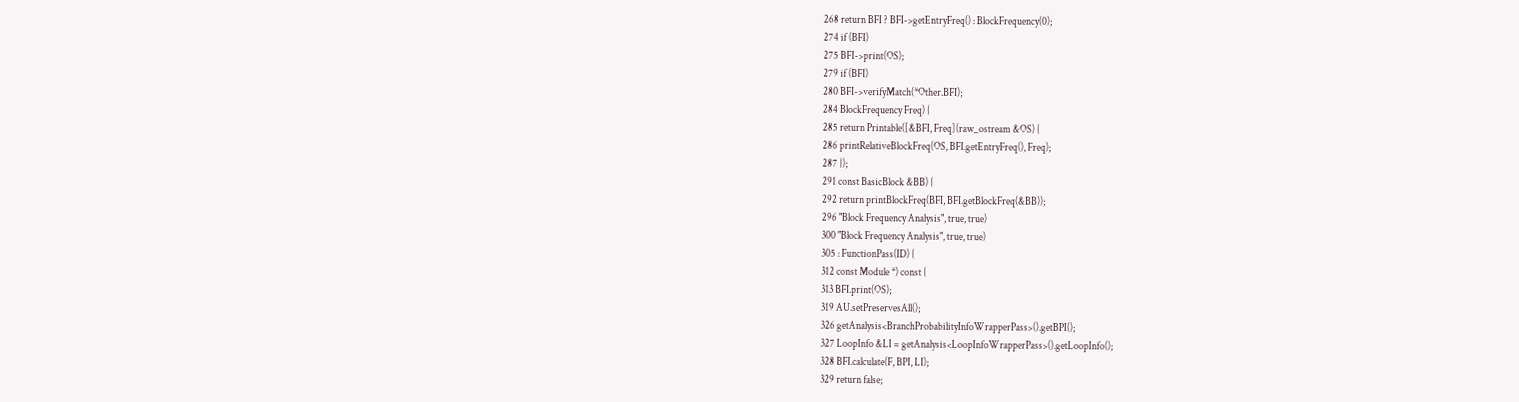268 return BFI ? BFI->getEntryFreq() : BlockFrequency(0);
274 if (BFI)
275 BFI->print(OS);
279 if (BFI)
280 BFI->verifyMatch(*Other.BFI);
284 BlockFrequency Freq) {
285 return Printable([&BFI, Freq](raw_ostream &OS) {
286 printRelativeBlockFreq(OS, BFI.getEntryFreq(), Freq);
287 });
291 const BasicBlock &BB) {
292 return printBlockFreq(BFI, BFI.getBlockFreq(&BB));
296 "Block Frequency Analysis", true, true)
300 "Block Frequency Analysis", true, true)
305 : FunctionPass(ID) {
312 const Module *) const {
313 BFI.print(OS);
319 AU.setPreservesAll();
326 getAnalysis<BranchProbabilityInfoWrapperPass>().getBPI();
327 LoopInfo &LI = getAnalysis<LoopInfoWrapperPass>().getLoopInfo();
328 BFI.calculate(F, BPI, LI);
329 return false;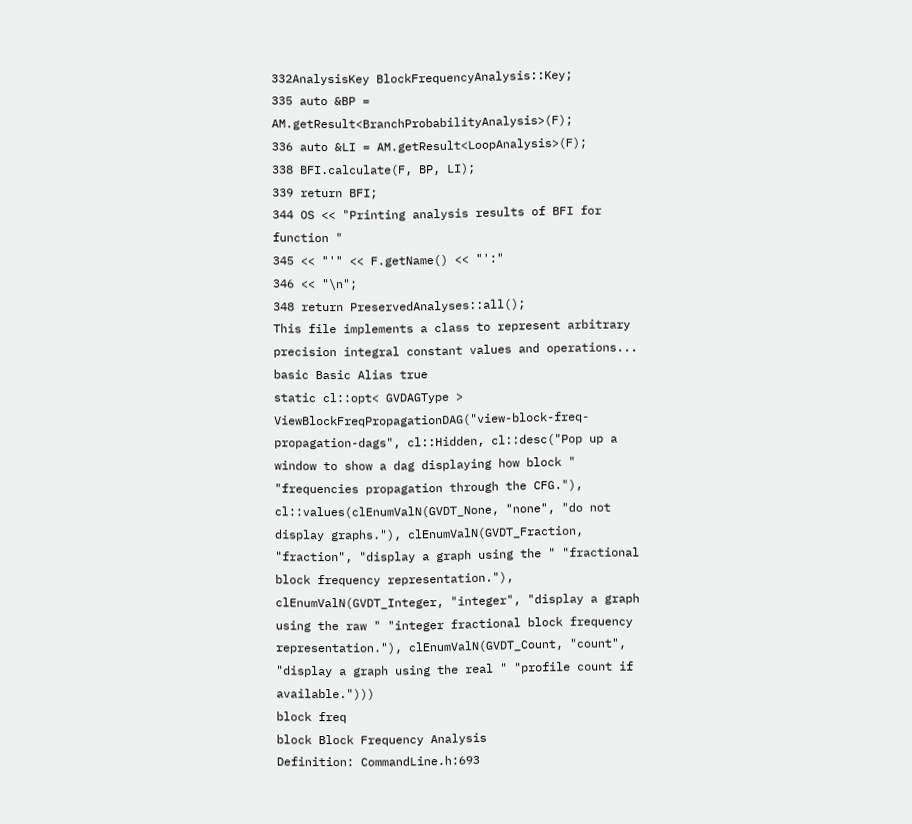332AnalysisKey BlockFrequencyAnalysis::Key;
335 auto &BP = AM.getResult<BranchProbabilityAnalysis>(F);
336 auto &LI = AM.getResult<LoopAnalysis>(F);
338 BFI.calculate(F, BP, LI);
339 return BFI;
344 OS << "Printing analysis results of BFI for function "
345 << "'" << F.getName() << "':"
346 << "\n";
348 return PreservedAnalyses::all();
This file implements a class to represent arbitrary precision integral constant values and operations...
basic Basic Alias true
static cl::opt< GVDAGType > ViewBlockFreqPropagationDAG("view-block-freq-propagation-dags", cl::Hidden, cl::desc("Pop up a window to show a dag displaying how block " "frequencies propagation through the CFG."), cl::values(clEnumValN(GVDT_None, "none", "do not display graphs."), clEnumValN(GVDT_Fraction, "fraction", "display a graph using the " "fractional block frequency representation."), clEnumValN(GVDT_Integer, "integer", "display a graph using the raw " "integer fractional block frequency representation."), clEnumValN(GVDT_Count, "count", "display a graph using the real " "profile count if available.")))
block freq
block Block Frequency Analysis
Definition: CommandLine.h:693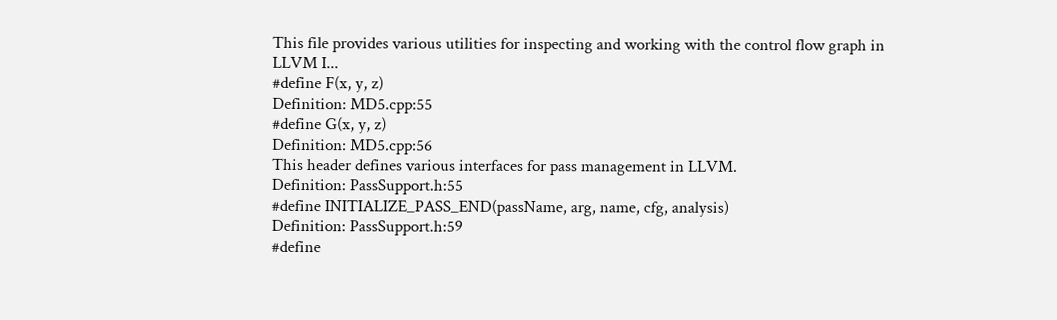This file provides various utilities for inspecting and working with the control flow graph in LLVM I...
#define F(x, y, z)
Definition: MD5.cpp:55
#define G(x, y, z)
Definition: MD5.cpp:56
This header defines various interfaces for pass management in LLVM.
Definition: PassSupport.h:55
#define INITIALIZE_PASS_END(passName, arg, name, cfg, analysis)
Definition: PassSupport.h:59
#define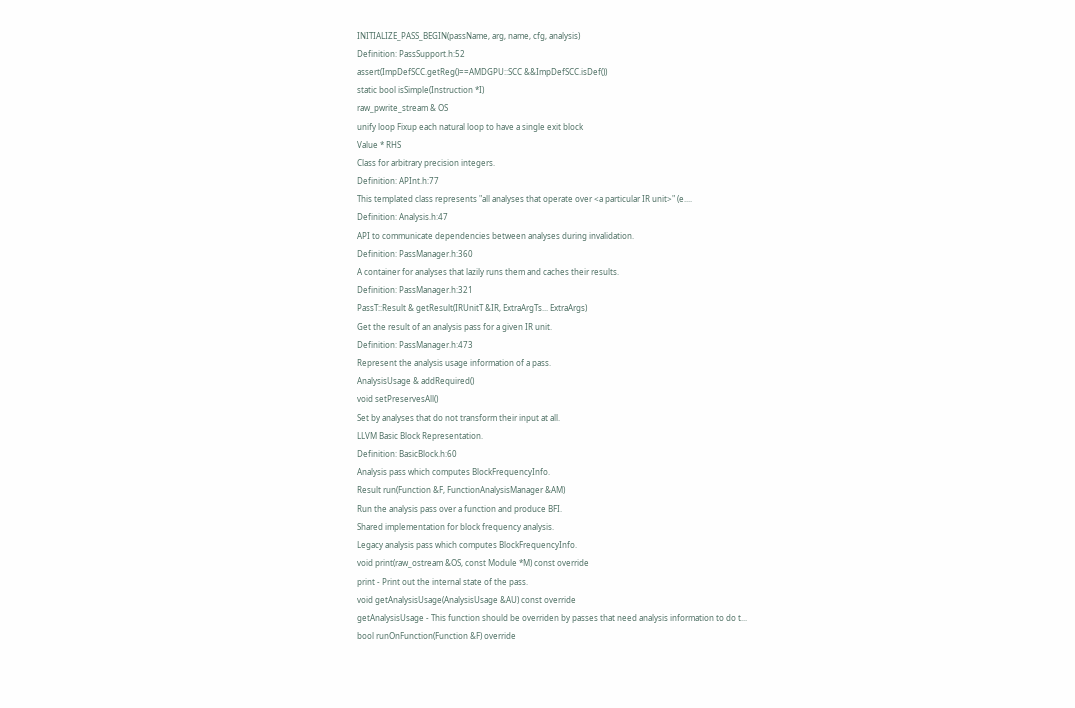INITIALIZE_PASS_BEGIN(passName, arg, name, cfg, analysis)
Definition: PassSupport.h:52
assert(ImpDefSCC.getReg()==AMDGPU::SCC &&ImpDefSCC.isDef())
static bool isSimple(Instruction *I)
raw_pwrite_stream & OS
unify loop Fixup each natural loop to have a single exit block
Value * RHS
Class for arbitrary precision integers.
Definition: APInt.h:77
This templated class represents "all analyses that operate over <a particular IR unit>" (e....
Definition: Analysis.h:47
API to communicate dependencies between analyses during invalidation.
Definition: PassManager.h:360
A container for analyses that lazily runs them and caches their results.
Definition: PassManager.h:321
PassT::Result & getResult(IRUnitT &IR, ExtraArgTs... ExtraArgs)
Get the result of an analysis pass for a given IR unit.
Definition: PassManager.h:473
Represent the analysis usage information of a pass.
AnalysisUsage & addRequired()
void setPreservesAll()
Set by analyses that do not transform their input at all.
LLVM Basic Block Representation.
Definition: BasicBlock.h:60
Analysis pass which computes BlockFrequencyInfo.
Result run(Function &F, FunctionAnalysisManager &AM)
Run the analysis pass over a function and produce BFI.
Shared implementation for block frequency analysis.
Legacy analysis pass which computes BlockFrequencyInfo.
void print(raw_ostream &OS, const Module *M) const override
print - Print out the internal state of the pass.
void getAnalysisUsage(AnalysisUsage &AU) const override
getAnalysisUsage - This function should be overriden by passes that need analysis information to do t...
bool runOnFunction(Function &F) override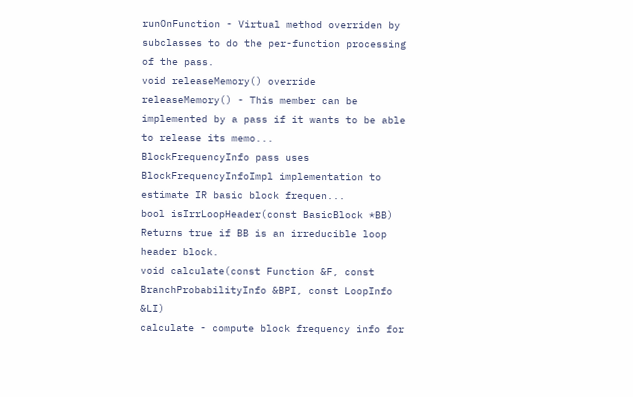runOnFunction - Virtual method overriden by subclasses to do the per-function processing of the pass.
void releaseMemory() override
releaseMemory() - This member can be implemented by a pass if it wants to be able to release its memo...
BlockFrequencyInfo pass uses BlockFrequencyInfoImpl implementation to estimate IR basic block frequen...
bool isIrrLoopHeader(const BasicBlock *BB)
Returns true if BB is an irreducible loop header block.
void calculate(const Function &F, const BranchProbabilityInfo &BPI, const LoopInfo &LI)
calculate - compute block frequency info for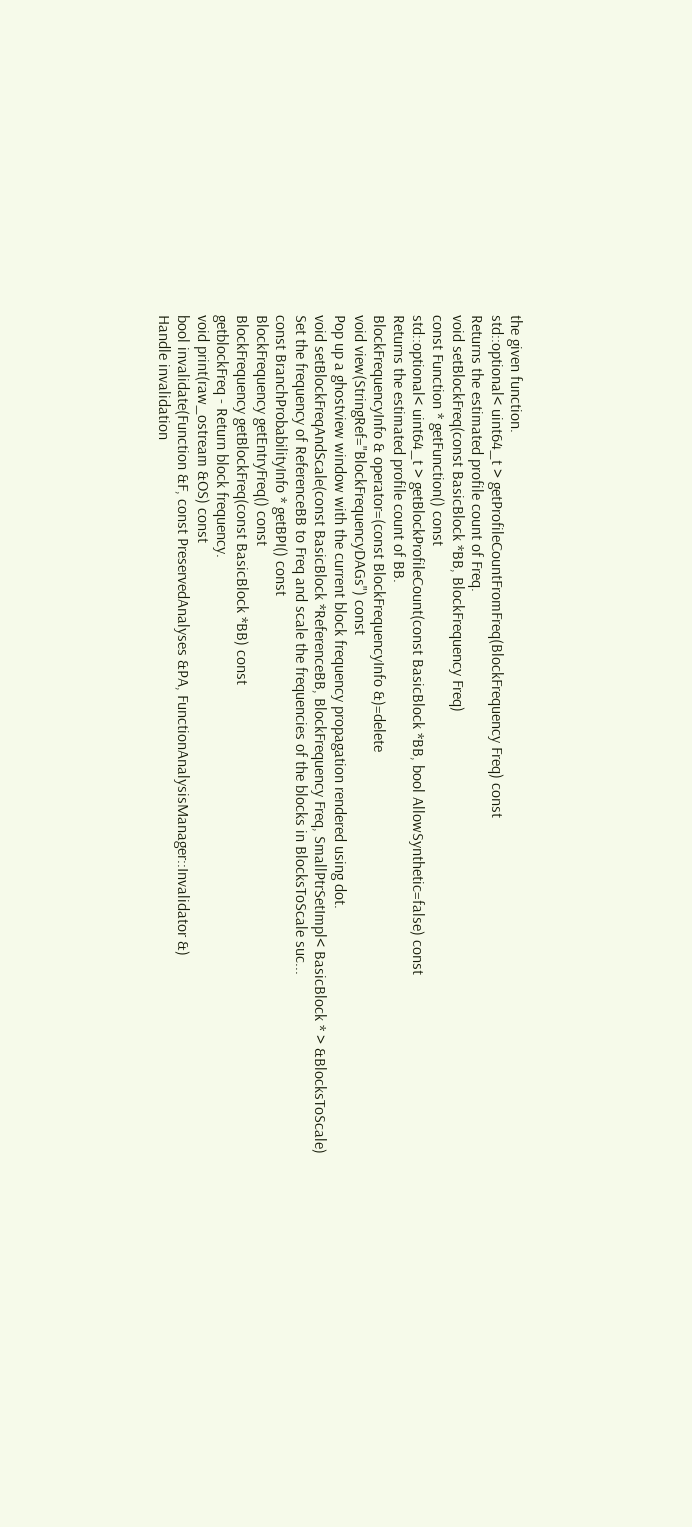the given function.
std::optional< uint64_t > getProfileCountFromFreq(BlockFrequency Freq) const
Returns the estimated profile count of Freq.
void setBlockFreq(const BasicBlock *BB, BlockFrequency Freq)
const Function * getFunction() const
std::optional< uint64_t > getBlockProfileCount(const BasicBlock *BB, bool AllowSynthetic=false) const
Returns the estimated profile count of BB.
BlockFrequencyInfo & operator=(const BlockFrequencyInfo &)=delete
void view(StringRef="BlockFrequencyDAGs") const
Pop up a ghostview window with the current block frequency propagation rendered using dot.
void setBlockFreqAndScale(const BasicBlock *ReferenceBB, BlockFrequency Freq, SmallPtrSetImpl< BasicBlock * > &BlocksToScale)
Set the frequency of ReferenceBB to Freq and scale the frequencies of the blocks in BlocksToScale suc...
const BranchProbabilityInfo * getBPI() const
BlockFrequency getEntryFreq() const
BlockFrequency getBlockFreq(const BasicBlock *BB) const
getblockFreq - Return block frequency.
void print(raw_ostream &OS) const
bool invalidate(Function &F, const PreservedAnalyses &PA, FunctionAnalysisManager::Invalidator &)
Handle invalidation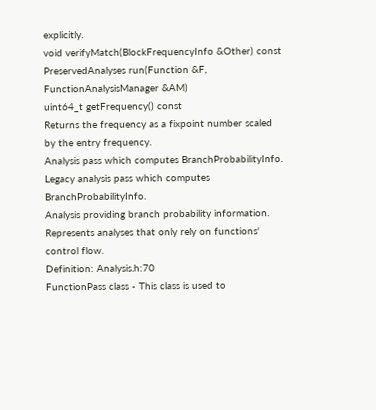explicitly.
void verifyMatch(BlockFrequencyInfo &Other) const
PreservedAnalyses run(Function &F, FunctionAnalysisManager &AM)
uint64_t getFrequency() const
Returns the frequency as a fixpoint number scaled by the entry frequency.
Analysis pass which computes BranchProbabilityInfo.
Legacy analysis pass which computes BranchProbabilityInfo.
Analysis providing branch probability information.
Represents analyses that only rely on functions' control flow.
Definition: Analysis.h:70
FunctionPass class - This class is used to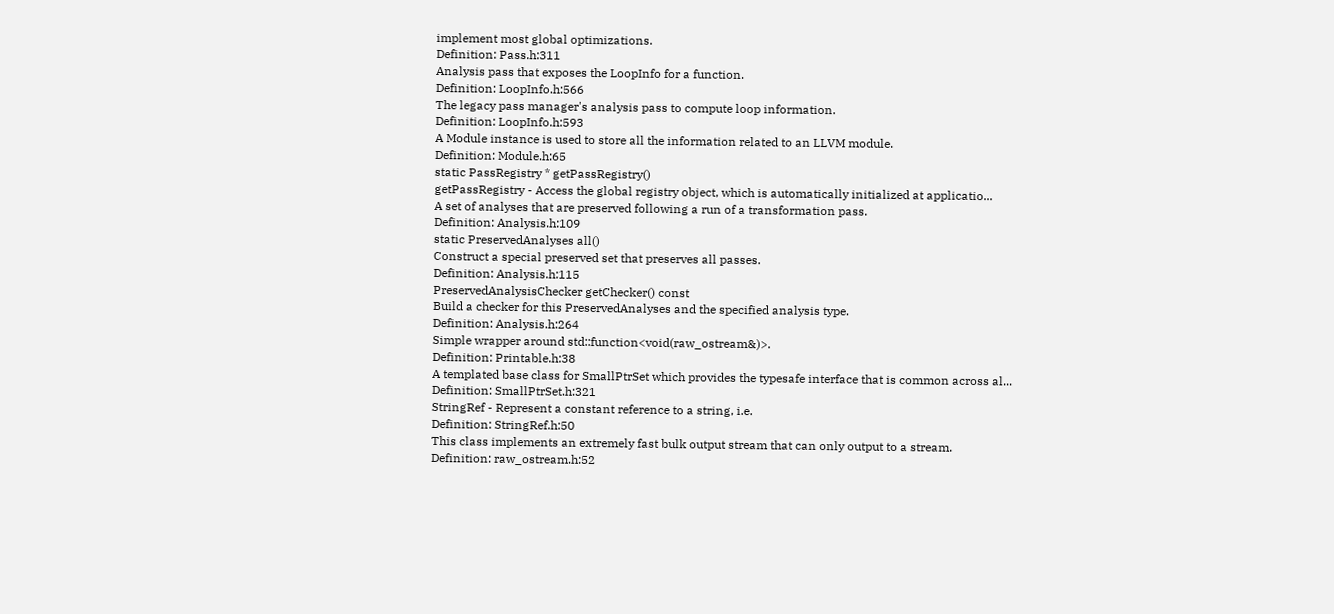implement most global optimizations.
Definition: Pass.h:311
Analysis pass that exposes the LoopInfo for a function.
Definition: LoopInfo.h:566
The legacy pass manager's analysis pass to compute loop information.
Definition: LoopInfo.h:593
A Module instance is used to store all the information related to an LLVM module.
Definition: Module.h:65
static PassRegistry * getPassRegistry()
getPassRegistry - Access the global registry object, which is automatically initialized at applicatio...
A set of analyses that are preserved following a run of a transformation pass.
Definition: Analysis.h:109
static PreservedAnalyses all()
Construct a special preserved set that preserves all passes.
Definition: Analysis.h:115
PreservedAnalysisChecker getChecker() const
Build a checker for this PreservedAnalyses and the specified analysis type.
Definition: Analysis.h:264
Simple wrapper around std::function<void(raw_ostream&)>.
Definition: Printable.h:38
A templated base class for SmallPtrSet which provides the typesafe interface that is common across al...
Definition: SmallPtrSet.h:321
StringRef - Represent a constant reference to a string, i.e.
Definition: StringRef.h:50
This class implements an extremely fast bulk output stream that can only output to a stream.
Definition: raw_ostream.h:52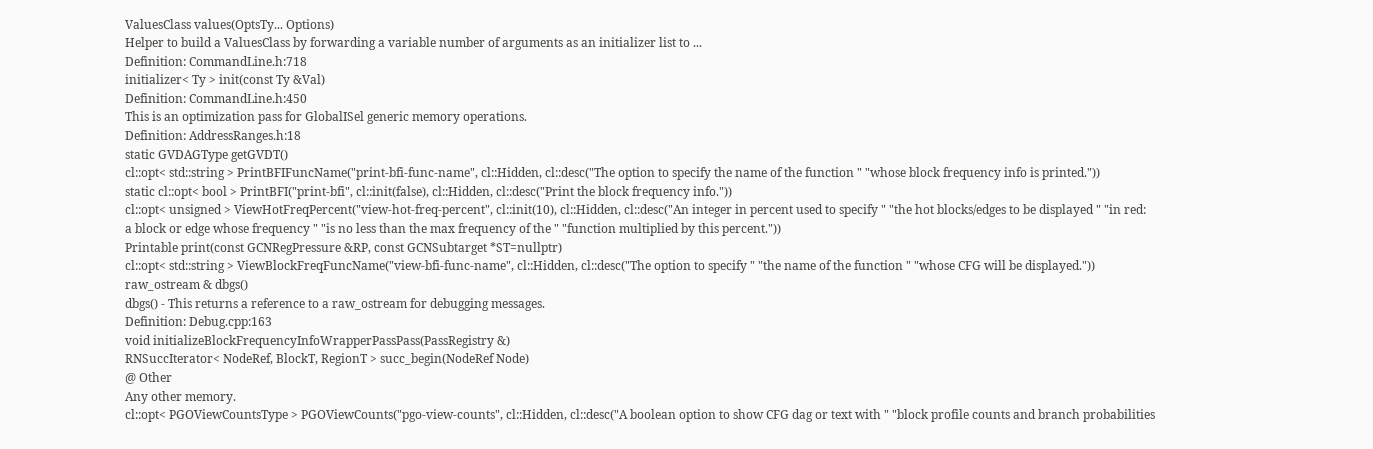ValuesClass values(OptsTy... Options)
Helper to build a ValuesClass by forwarding a variable number of arguments as an initializer list to ...
Definition: CommandLine.h:718
initializer< Ty > init(const Ty &Val)
Definition: CommandLine.h:450
This is an optimization pass for GlobalISel generic memory operations.
Definition: AddressRanges.h:18
static GVDAGType getGVDT()
cl::opt< std::string > PrintBFIFuncName("print-bfi-func-name", cl::Hidden, cl::desc("The option to specify the name of the function " "whose block frequency info is printed."))
static cl::opt< bool > PrintBFI("print-bfi", cl::init(false), cl::Hidden, cl::desc("Print the block frequency info."))
cl::opt< unsigned > ViewHotFreqPercent("view-hot-freq-percent", cl::init(10), cl::Hidden, cl::desc("An integer in percent used to specify " "the hot blocks/edges to be displayed " "in red: a block or edge whose frequency " "is no less than the max frequency of the " "function multiplied by this percent."))
Printable print(const GCNRegPressure &RP, const GCNSubtarget *ST=nullptr)
cl::opt< std::string > ViewBlockFreqFuncName("view-bfi-func-name", cl::Hidden, cl::desc("The option to specify " "the name of the function " "whose CFG will be displayed."))
raw_ostream & dbgs()
dbgs() - This returns a reference to a raw_ostream for debugging messages.
Definition: Debug.cpp:163
void initializeBlockFrequencyInfoWrapperPassPass(PassRegistry &)
RNSuccIterator< NodeRef, BlockT, RegionT > succ_begin(NodeRef Node)
@ Other
Any other memory.
cl::opt< PGOViewCountsType > PGOViewCounts("pgo-view-counts", cl::Hidden, cl::desc("A boolean option to show CFG dag or text with " "block profile counts and branch probabilities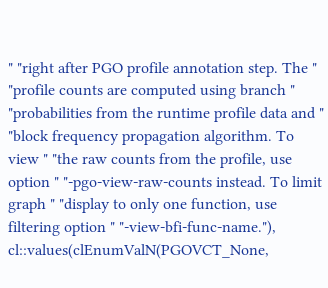" "right after PGO profile annotation step. The " "profile counts are computed using branch " "probabilities from the runtime profile data and " "block frequency propagation algorithm. To view " "the raw counts from the profile, use option " "-pgo-view-raw-counts instead. To limit graph " "display to only one function, use filtering option " "-view-bfi-func-name."), cl::values(clEnumValN(PGOVCT_None,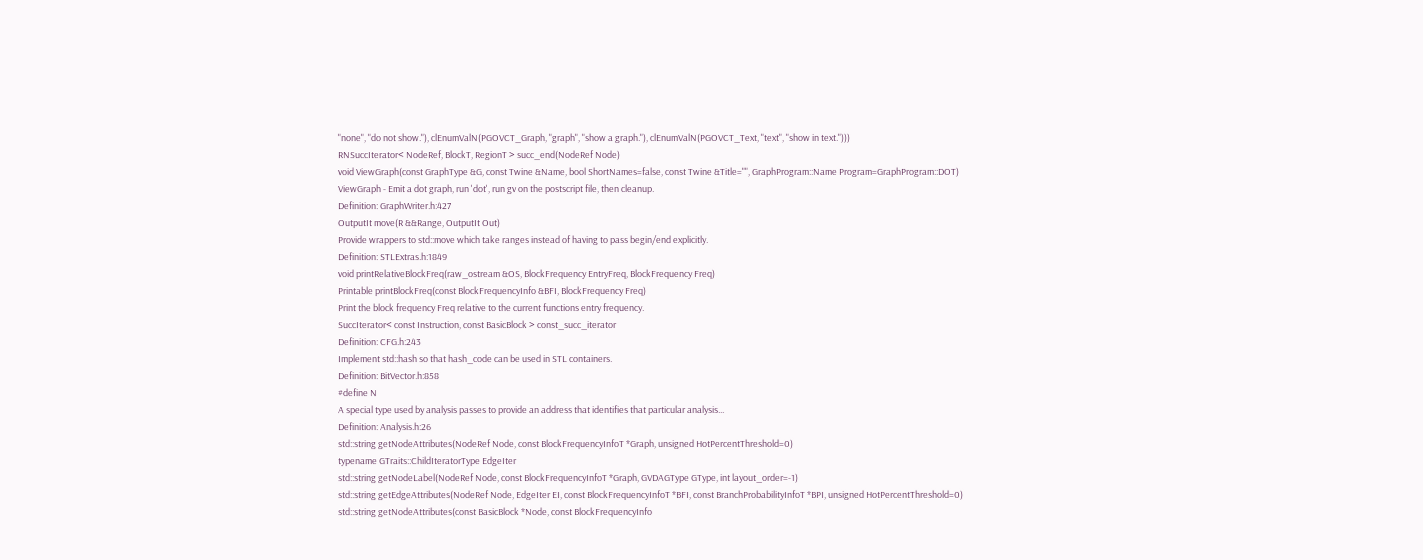"none", "do not show."), clEnumValN(PGOVCT_Graph, "graph", "show a graph."), clEnumValN(PGOVCT_Text, "text", "show in text.")))
RNSuccIterator< NodeRef, BlockT, RegionT > succ_end(NodeRef Node)
void ViewGraph(const GraphType &G, const Twine &Name, bool ShortNames=false, const Twine &Title="", GraphProgram::Name Program=GraphProgram::DOT)
ViewGraph - Emit a dot graph, run 'dot', run gv on the postscript file, then cleanup.
Definition: GraphWriter.h:427
OutputIt move(R &&Range, OutputIt Out)
Provide wrappers to std::move which take ranges instead of having to pass begin/end explicitly.
Definition: STLExtras.h:1849
void printRelativeBlockFreq(raw_ostream &OS, BlockFrequency EntryFreq, BlockFrequency Freq)
Printable printBlockFreq(const BlockFrequencyInfo &BFI, BlockFrequency Freq)
Print the block frequency Freq relative to the current functions entry frequency.
SuccIterator< const Instruction, const BasicBlock > const_succ_iterator
Definition: CFG.h:243
Implement std::hash so that hash_code can be used in STL containers.
Definition: BitVector.h:858
#define N
A special type used by analysis passes to provide an address that identifies that particular analysis...
Definition: Analysis.h:26
std::string getNodeAttributes(NodeRef Node, const BlockFrequencyInfoT *Graph, unsigned HotPercentThreshold=0)
typename GTraits::ChildIteratorType EdgeIter
std::string getNodeLabel(NodeRef Node, const BlockFrequencyInfoT *Graph, GVDAGType GType, int layout_order=-1)
std::string getEdgeAttributes(NodeRef Node, EdgeIter EI, const BlockFrequencyInfoT *BFI, const BranchProbabilityInfoT *BPI, unsigned HotPercentThreshold=0)
std::string getNodeAttributes(const BasicBlock *Node, const BlockFrequencyInfo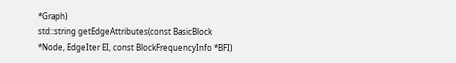*Graph)
std::string getEdgeAttributes(const BasicBlock *Node, EdgeIter EI, const BlockFrequencyInfo *BFI)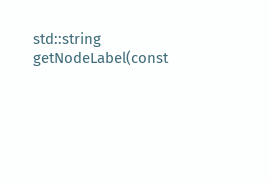std::string getNodeLabel(const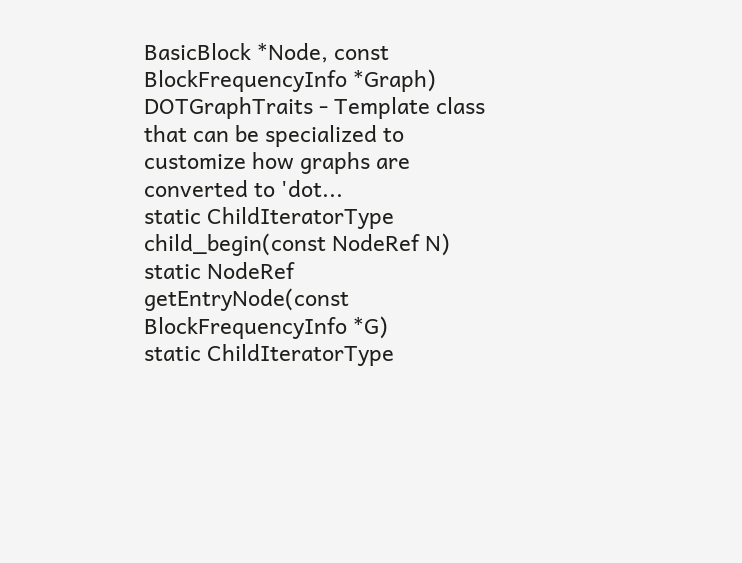BasicBlock *Node, const BlockFrequencyInfo *Graph)
DOTGraphTraits - Template class that can be specialized to customize how graphs are converted to 'dot...
static ChildIteratorType child_begin(const NodeRef N)
static NodeRef getEntryNode(const BlockFrequencyInfo *G)
static ChildIteratorType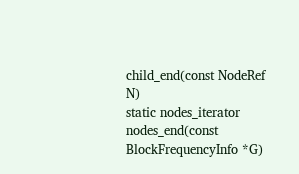child_end(const NodeRef N)
static nodes_iterator nodes_end(const BlockFrequencyInfo *G)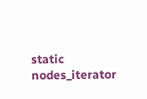static nodes_iterator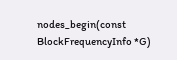nodes_begin(const BlockFrequencyInfo *G)